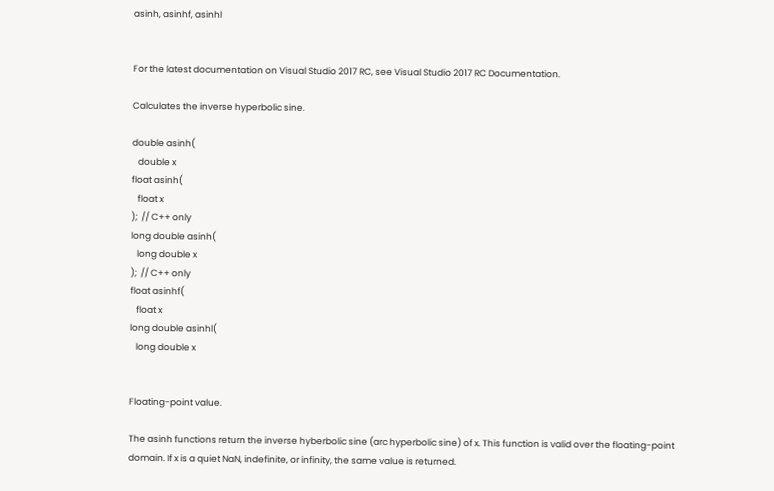asinh, asinhf, asinhl


For the latest documentation on Visual Studio 2017 RC, see Visual Studio 2017 RC Documentation.

Calculates the inverse hyperbolic sine.

double asinh(
   double x
float asinh(
   float x
);  // C++ only
long double asinh(
   long double x
);  // C++ only
float asinhf(
   float x
long double asinhl(
   long double x


Floating-point value.

The asinh functions return the inverse hyberbolic sine (arc hyperbolic sine) of x. This function is valid over the floating-point domain. If x is a quiet NaN, indefinite, or infinity, the same value is returned.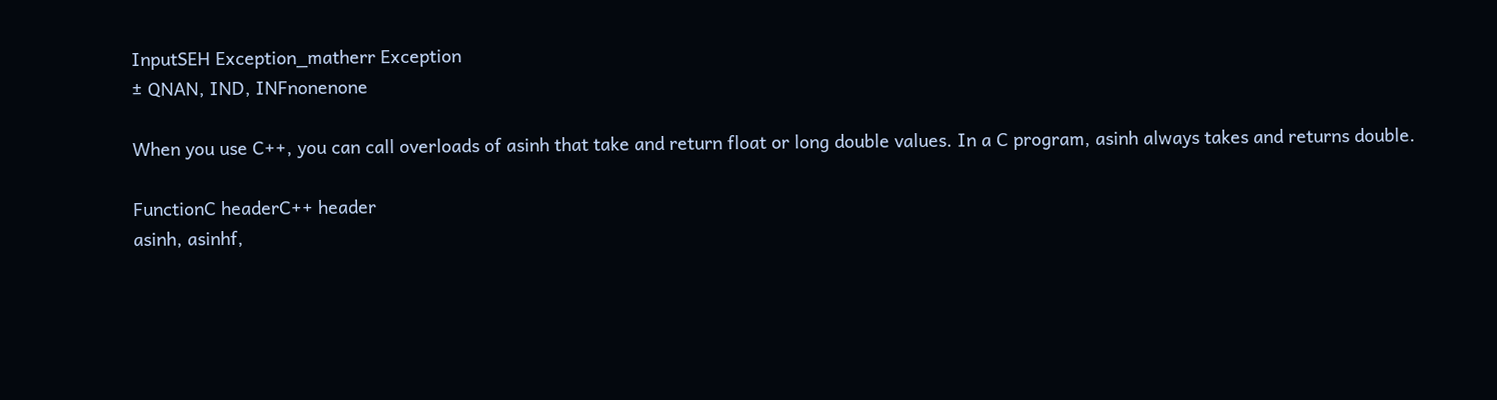InputSEH Exception_matherr Exception
± QNAN, IND, INFnonenone

When you use C++, you can call overloads of asinh that take and return float or long double values. In a C program, asinh always takes and returns double.

FunctionC headerC++ header
asinh, asinhf,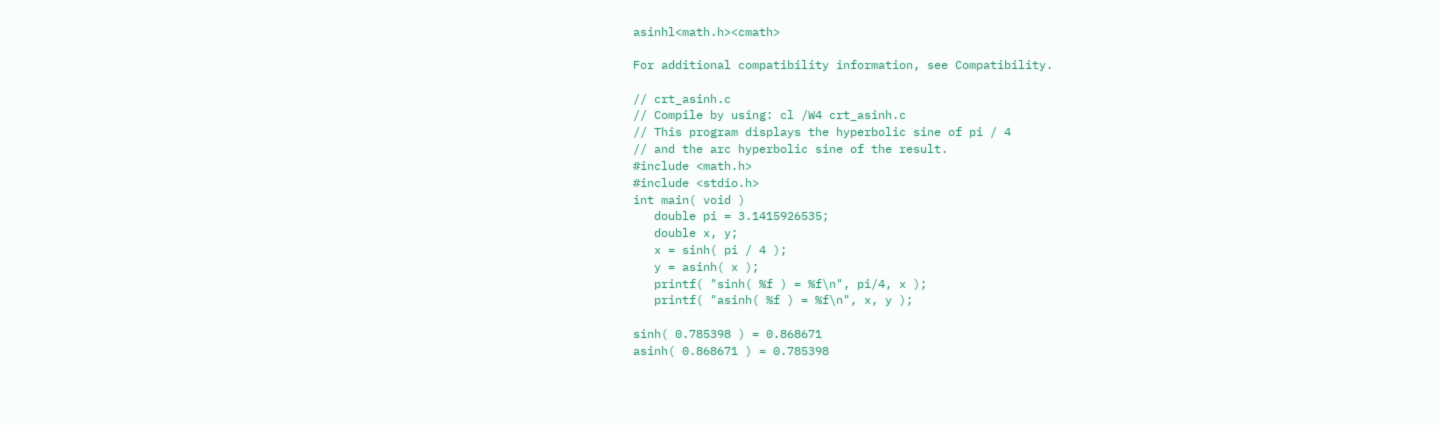asinhl<math.h><cmath>

For additional compatibility information, see Compatibility.

// crt_asinh.c
// Compile by using: cl /W4 crt_asinh.c
// This program displays the hyperbolic sine of pi / 4
// and the arc hyperbolic sine of the result.
#include <math.h>
#include <stdio.h>
int main( void )
   double pi = 3.1415926535;
   double x, y;
   x = sinh( pi / 4 );
   y = asinh( x );
   printf( "sinh( %f ) = %f\n", pi/4, x );
   printf( "asinh( %f ) = %f\n", x, y );

sinh( 0.785398 ) = 0.868671
asinh( 0.868671 ) = 0.785398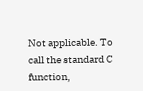Not applicable. To call the standard C function,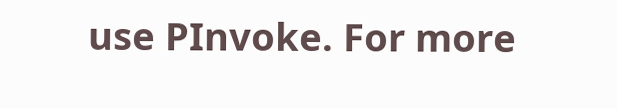use PInvoke. For more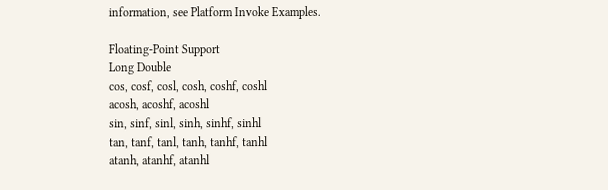information, see Platform Invoke Examples.

Floating-Point Support
Long Double
cos, cosf, cosl, cosh, coshf, coshl
acosh, acoshf, acoshl
sin, sinf, sinl, sinh, sinhf, sinhl
tan, tanf, tanl, tanh, tanhf, tanhl
atanh, atanhf, atanhl